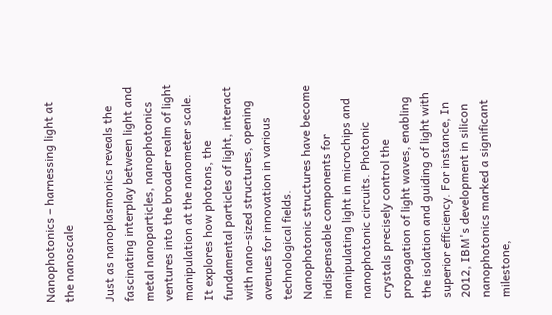Nanophotonics – harnessing light at the nanoscale

Just as nanoplasmonics reveals the fascinating interplay between light and metal nanoparticles, nanophotonics ventures into the broader realm of light manipulation at the nanometer scale. It explores how photons, the fundamental particles of light, interact with nano-sized structures, opening avenues for innovation in various technological fields.
Nanophotonic structures have become indispensable components for manipulating light in microchips and nanophotonic circuits. Photonic crystals precisely control the propagation of light waves, enabling the isolation and guiding of light with superior efficiency. For instance, In 2012, IBM's development in silicon nanophotonics marked a significant milestone,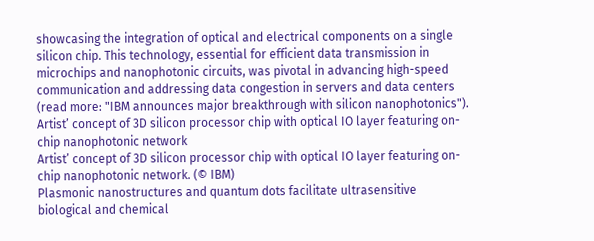showcasing the integration of optical and electrical components on a single silicon chip. This technology, essential for efficient data transmission in microchips and nanophotonic circuits, was pivotal in advancing high-speed communication and addressing data congestion in servers and data centers (read more: "IBM announces major breakthrough with silicon nanophotonics").
Artist’ concept of 3D silicon processor chip with optical IO layer featuring on-chip nanophotonic network
Artist’ concept of 3D silicon processor chip with optical IO layer featuring on-chip nanophotonic network. (© IBM)
Plasmonic nanostructures and quantum dots facilitate ultrasensitive biological and chemical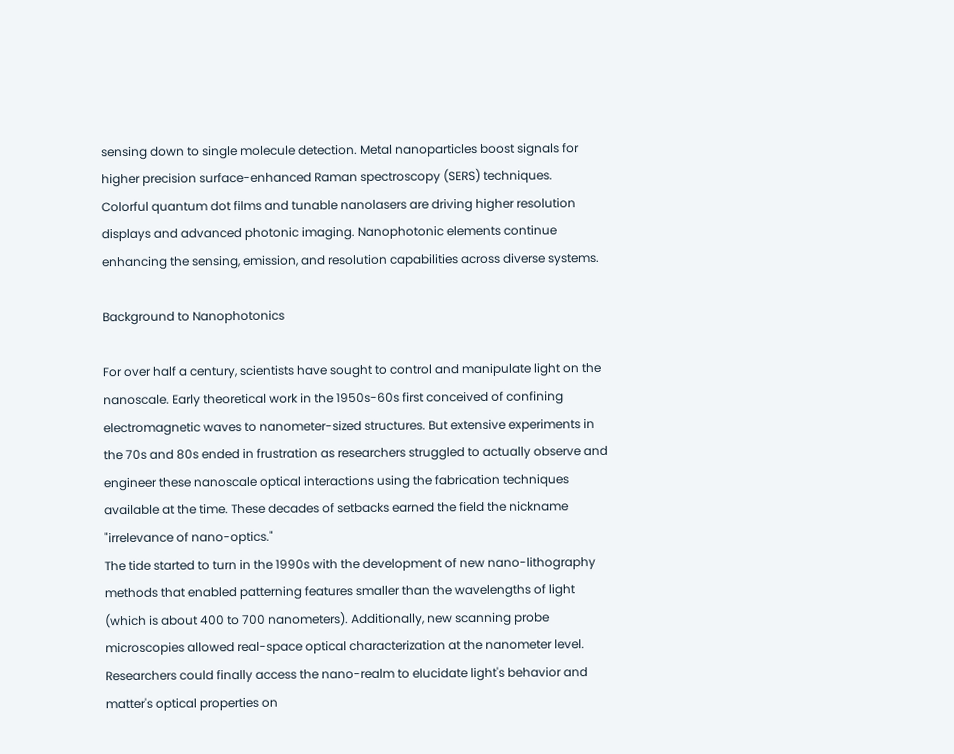sensing down to single molecule detection. Metal nanoparticles boost signals for higher precision surface-enhanced Raman spectroscopy (SERS) techniques.
Colorful quantum dot films and tunable nanolasers are driving higher resolution displays and advanced photonic imaging. Nanophotonic elements continue enhancing the sensing, emission, and resolution capabilities across diverse systems.

Background to Nanophotonics

For over half a century, scientists have sought to control and manipulate light on the nanoscale. Early theoretical work in the 1950s-60s first conceived of confining electromagnetic waves to nanometer-sized structures. But extensive experiments in the 70s and 80s ended in frustration as researchers struggled to actually observe and engineer these nanoscale optical interactions using the fabrication techniques available at the time. These decades of setbacks earned the field the nickname "irrelevance of nano-optics."
The tide started to turn in the 1990s with the development of new nano-lithography methods that enabled patterning features smaller than the wavelengths of light (which is about 400 to 700 nanometers). Additionally, new scanning probe microscopies allowed real-space optical characterization at the nanometer level. Researchers could finally access the nano-realm to elucidate light's behavior and matter's optical properties on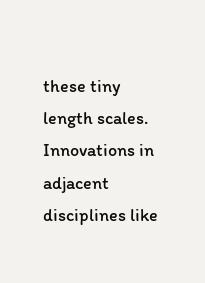these tiny length scales.
Innovations in adjacent disciplines like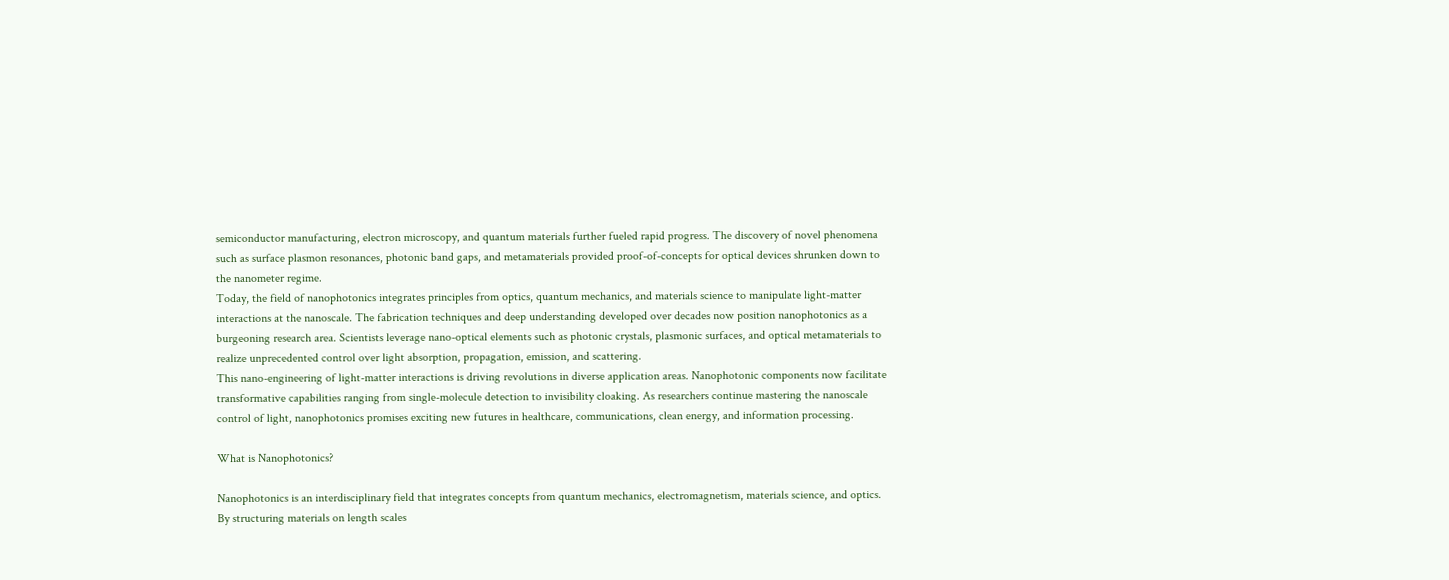semiconductor manufacturing, electron microscopy, and quantum materials further fueled rapid progress. The discovery of novel phenomena such as surface plasmon resonances, photonic band gaps, and metamaterials provided proof-of-concepts for optical devices shrunken down to the nanometer regime.
Today, the field of nanophotonics integrates principles from optics, quantum mechanics, and materials science to manipulate light-matter interactions at the nanoscale. The fabrication techniques and deep understanding developed over decades now position nanophotonics as a burgeoning research area. Scientists leverage nano-optical elements such as photonic crystals, plasmonic surfaces, and optical metamaterials to realize unprecedented control over light absorption, propagation, emission, and scattering.
This nano-engineering of light-matter interactions is driving revolutions in diverse application areas. Nanophotonic components now facilitate transformative capabilities ranging from single-molecule detection to invisibility cloaking. As researchers continue mastering the nanoscale control of light, nanophotonics promises exciting new futures in healthcare, communications, clean energy, and information processing.

What is Nanophotonics?

Nanophotonics is an interdisciplinary field that integrates concepts from quantum mechanics, electromagnetism, materials science, and optics. By structuring materials on length scales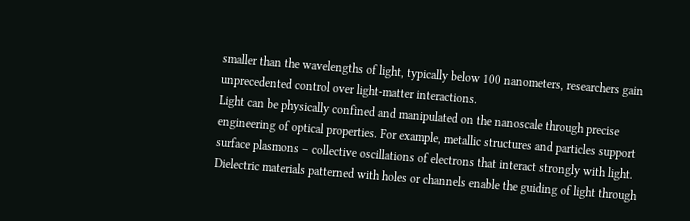smaller than the wavelengths of light, typically below 100 nanometers, researchers gain unprecedented control over light-matter interactions.
Light can be physically confined and manipulated on the nanoscale through precise engineering of optical properties. For example, metallic structures and particles support surface plasmons – collective oscillations of electrons that interact strongly with light. Dielectric materials patterned with holes or channels enable the guiding of light through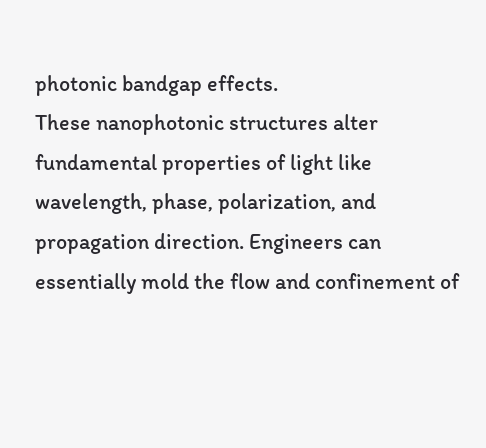photonic bandgap effects.
These nanophotonic structures alter fundamental properties of light like wavelength, phase, polarization, and propagation direction. Engineers can essentially mold the flow and confinement of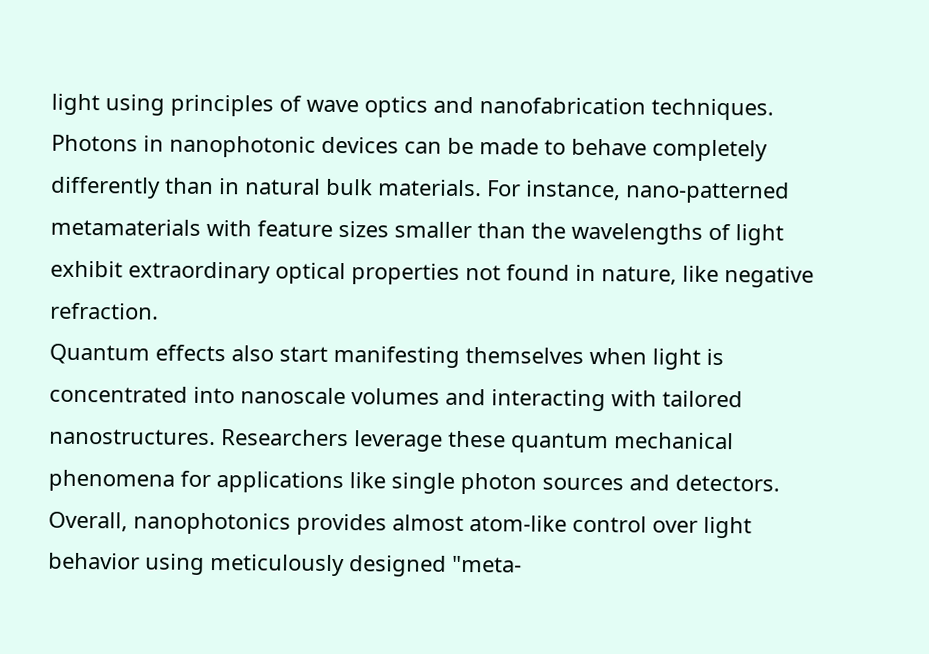light using principles of wave optics and nanofabrication techniques.
Photons in nanophotonic devices can be made to behave completely differently than in natural bulk materials. For instance, nano-patterned metamaterials with feature sizes smaller than the wavelengths of light exhibit extraordinary optical properties not found in nature, like negative refraction.
Quantum effects also start manifesting themselves when light is concentrated into nanoscale volumes and interacting with tailored nanostructures. Researchers leverage these quantum mechanical phenomena for applications like single photon sources and detectors.
Overall, nanophotonics provides almost atom-like control over light behavior using meticulously designed "meta-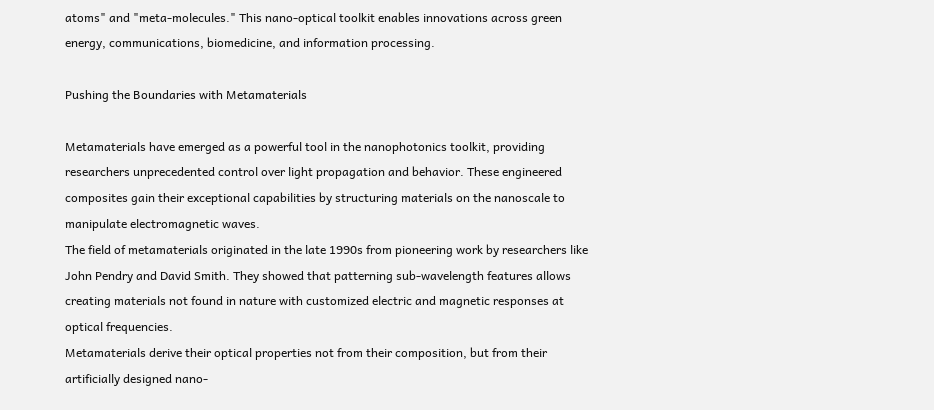atoms" and "meta-molecules." This nano-optical toolkit enables innovations across green energy, communications, biomedicine, and information processing.

Pushing the Boundaries with Metamaterials

Metamaterials have emerged as a powerful tool in the nanophotonics toolkit, providing researchers unprecedented control over light propagation and behavior. These engineered composites gain their exceptional capabilities by structuring materials on the nanoscale to manipulate electromagnetic waves.
The field of metamaterials originated in the late 1990s from pioneering work by researchers like John Pendry and David Smith. They showed that patterning sub-wavelength features allows creating materials not found in nature with customized electric and magnetic responses at optical frequencies.
Metamaterials derive their optical properties not from their composition, but from their artificially designed nano-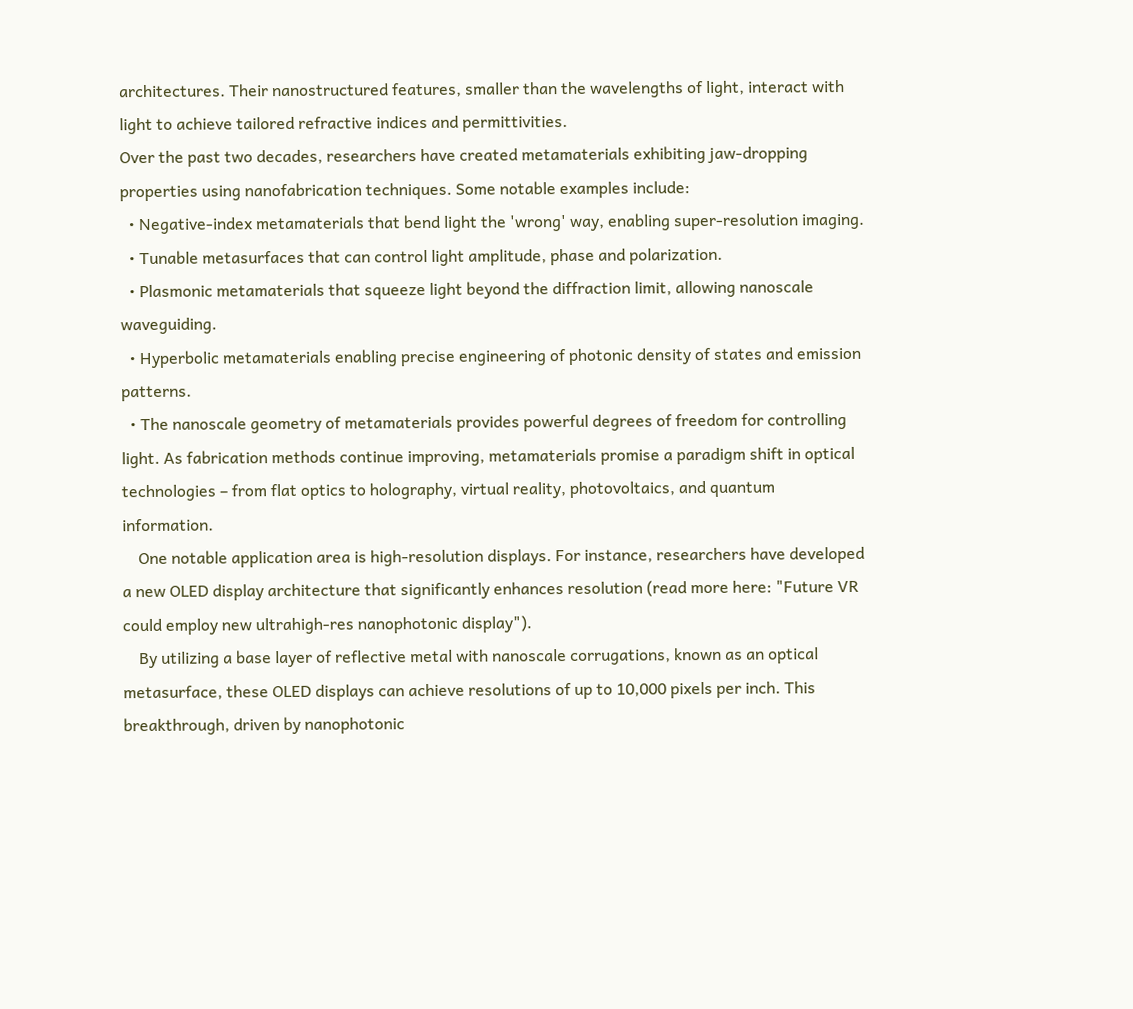architectures. Their nanostructured features, smaller than the wavelengths of light, interact with light to achieve tailored refractive indices and permittivities.
Over the past two decades, researchers have created metamaterials exhibiting jaw-dropping properties using nanofabrication techniques. Some notable examples include:
  • Negative-index metamaterials that bend light the 'wrong' way, enabling super-resolution imaging.
  • Tunable metasurfaces that can control light amplitude, phase and polarization.
  • Plasmonic metamaterials that squeeze light beyond the diffraction limit, allowing nanoscale waveguiding.
  • Hyperbolic metamaterials enabling precise engineering of photonic density of states and emission patterns.
  • The nanoscale geometry of metamaterials provides powerful degrees of freedom for controlling light. As fabrication methods continue improving, metamaterials promise a paradigm shift in optical technologies – from flat optics to holography, virtual reality, photovoltaics, and quantum information.
    One notable application area is high-resolution displays. For instance, researchers have developed a new OLED display architecture that significantly enhances resolution (read more here: "Future VR could employ new ultrahigh-res nanophotonic display").
    By utilizing a base layer of reflective metal with nanoscale corrugations, known as an optical metasurface, these OLED displays can achieve resolutions of up to 10,000 pixels per inch. This breakthrough, driven by nanophotonic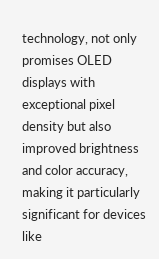technology, not only promises OLED displays with exceptional pixel density but also improved brightness and color accuracy, making it particularly significant for devices like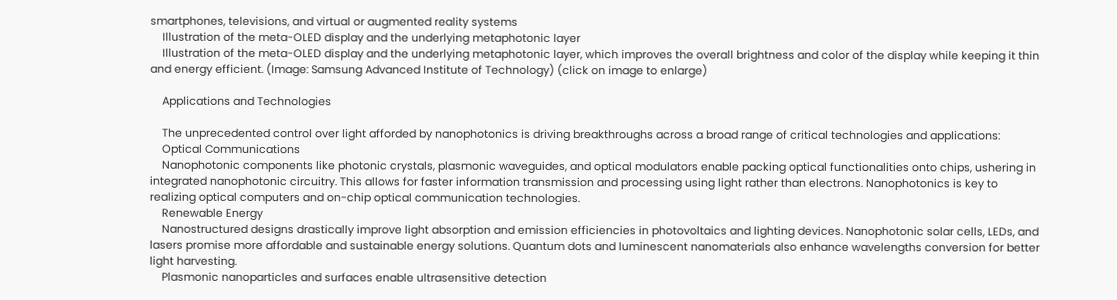smartphones, televisions, and virtual or augmented reality systems
    Illustration of the meta-OLED display and the underlying metaphotonic layer
    Illustration of the meta-OLED display and the underlying metaphotonic layer, which improves the overall brightness and color of the display while keeping it thin and energy efficient. (Image: Samsung Advanced Institute of Technology) (click on image to enlarge)

    Applications and Technologies

    The unprecedented control over light afforded by nanophotonics is driving breakthroughs across a broad range of critical technologies and applications:
    Optical Communications
    Nanophotonic components like photonic crystals, plasmonic waveguides, and optical modulators enable packing optical functionalities onto chips, ushering in integrated nanophotonic circuitry. This allows for faster information transmission and processing using light rather than electrons. Nanophotonics is key to realizing optical computers and on-chip optical communication technologies.
    Renewable Energy
    Nanostructured designs drastically improve light absorption and emission efficiencies in photovoltaics and lighting devices. Nanophotonic solar cells, LEDs, and lasers promise more affordable and sustainable energy solutions. Quantum dots and luminescent nanomaterials also enhance wavelengths conversion for better light harvesting.
    Plasmonic nanoparticles and surfaces enable ultrasensitive detection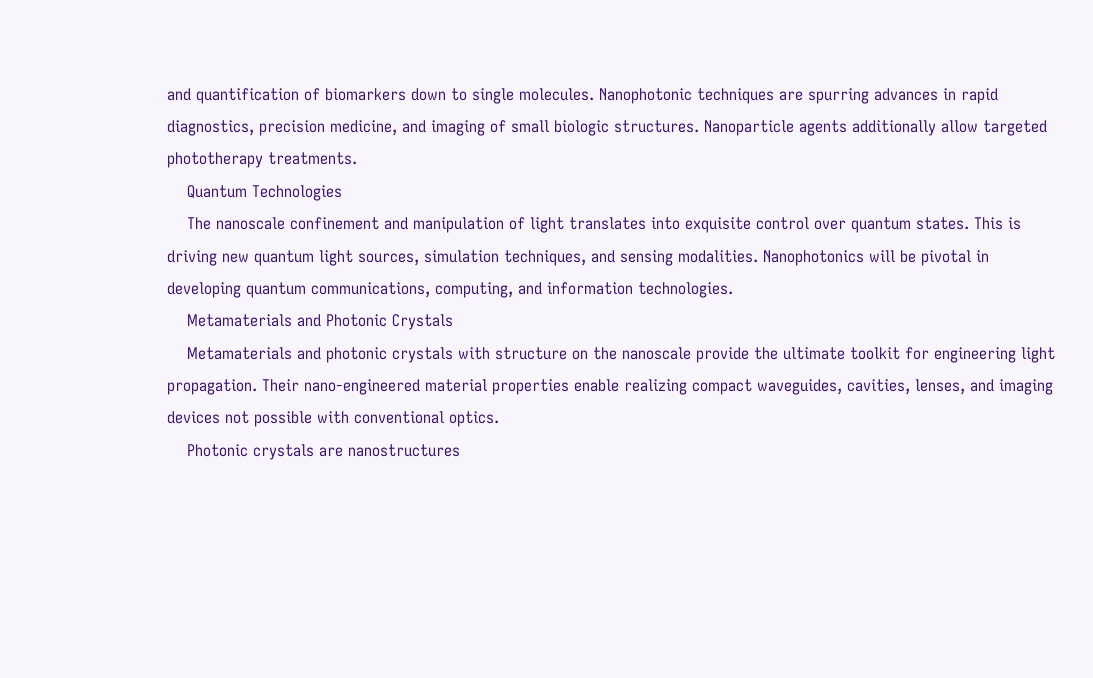and quantification of biomarkers down to single molecules. Nanophotonic techniques are spurring advances in rapid diagnostics, precision medicine, and imaging of small biologic structures. Nanoparticle agents additionally allow targeted phototherapy treatments.
    Quantum Technologies
    The nanoscale confinement and manipulation of light translates into exquisite control over quantum states. This is driving new quantum light sources, simulation techniques, and sensing modalities. Nanophotonics will be pivotal in developing quantum communications, computing, and information technologies.
    Metamaterials and Photonic Crystals
    Metamaterials and photonic crystals with structure on the nanoscale provide the ultimate toolkit for engineering light propagation. Their nano-engineered material properties enable realizing compact waveguides, cavities, lenses, and imaging devices not possible with conventional optics.
    Photonic crystals are nanostructures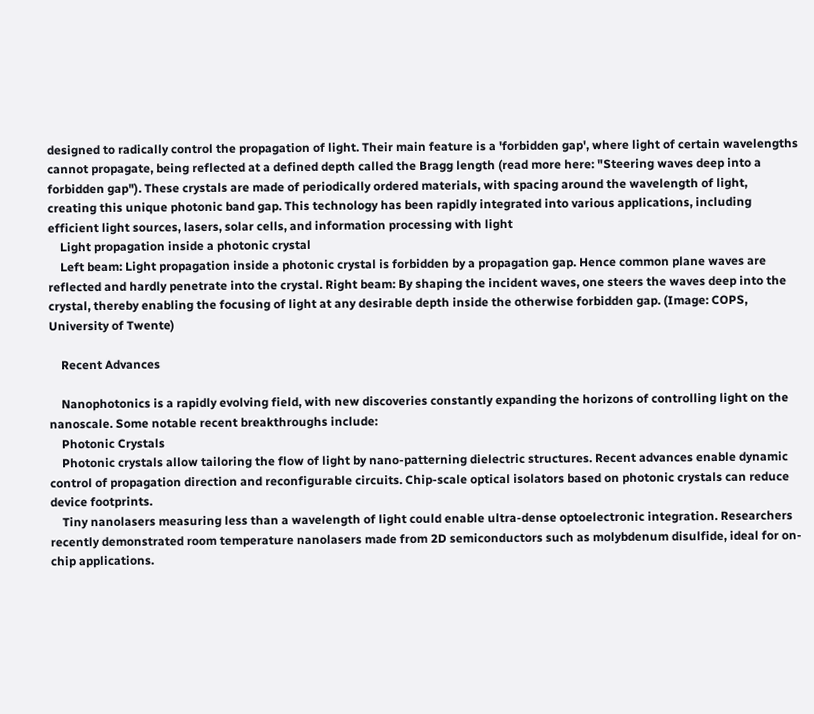designed to radically control the propagation of light. Their main feature is a 'forbidden gap', where light of certain wavelengths cannot propagate, being reflected at a defined depth called the Bragg length (read more here: "Steering waves deep into a forbidden gap"). These crystals are made of periodically ordered materials, with spacing around the wavelength of light, creating this unique photonic band gap. This technology has been rapidly integrated into various applications, including efficient light sources, lasers, solar cells, and information processing with light
    Light propagation inside a photonic crystal
    Left beam: Light propagation inside a photonic crystal is forbidden by a propagation gap. Hence common plane waves are reflected and hardly penetrate into the crystal. Right beam: By shaping the incident waves, one steers the waves deep into the crystal, thereby enabling the focusing of light at any desirable depth inside the otherwise forbidden gap. (Image: COPS, University of Twente)

    Recent Advances

    Nanophotonics is a rapidly evolving field, with new discoveries constantly expanding the horizons of controlling light on the nanoscale. Some notable recent breakthroughs include:
    Photonic Crystals
    Photonic crystals allow tailoring the flow of light by nano-patterning dielectric structures. Recent advances enable dynamic control of propagation direction and reconfigurable circuits. Chip-scale optical isolators based on photonic crystals can reduce device footprints.
    Tiny nanolasers measuring less than a wavelength of light could enable ultra-dense optoelectronic integration. Researchers recently demonstrated room temperature nanolasers made from 2D semiconductors such as molybdenum disulfide, ideal for on-chip applications.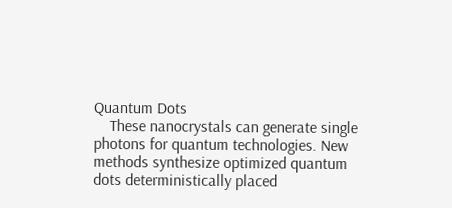Quantum Dots
    These nanocrystals can generate single photons for quantum technologies. New methods synthesize optimized quantum dots deterministically placed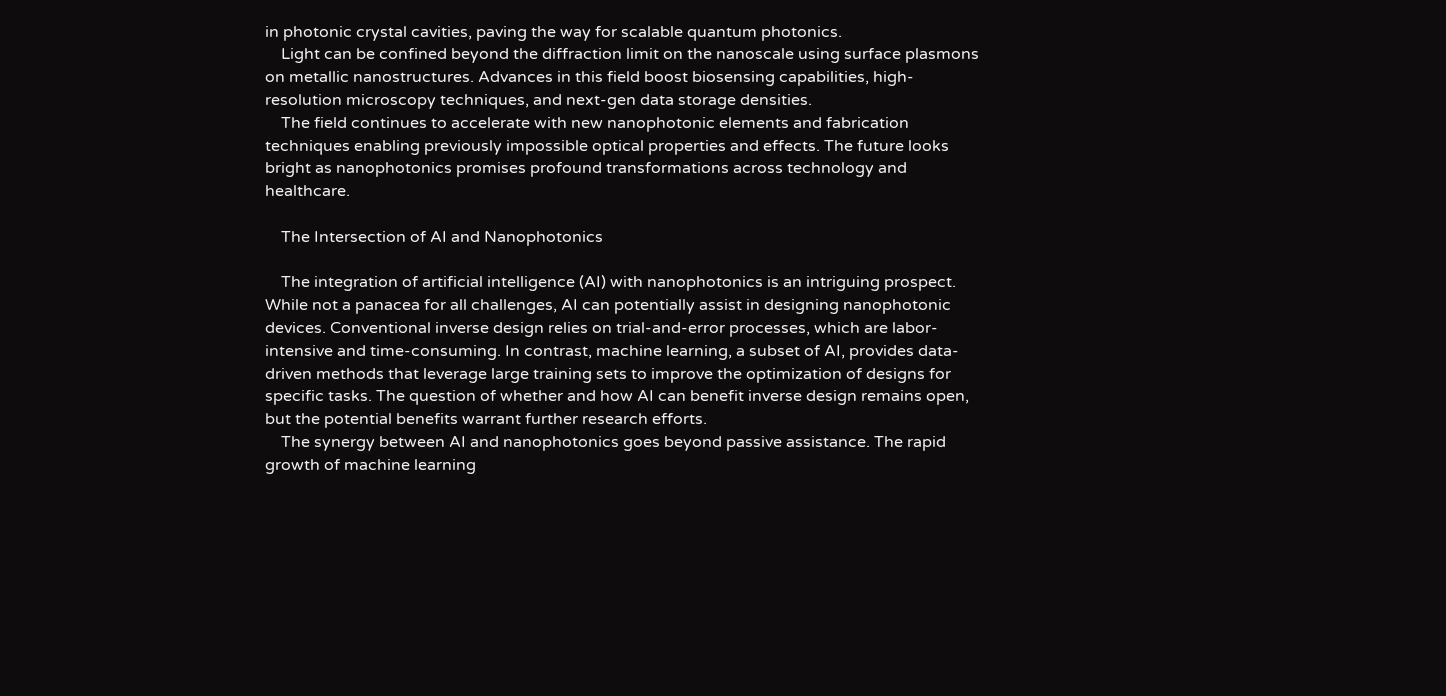in photonic crystal cavities, paving the way for scalable quantum photonics.
    Light can be confined beyond the diffraction limit on the nanoscale using surface plasmons on metallic nanostructures. Advances in this field boost biosensing capabilities, high-resolution microscopy techniques, and next-gen data storage densities.
    The field continues to accelerate with new nanophotonic elements and fabrication techniques enabling previously impossible optical properties and effects. The future looks bright as nanophotonics promises profound transformations across technology and healthcare.

    The Intersection of AI and Nanophotonics

    The integration of artificial intelligence (AI) with nanophotonics is an intriguing prospect. While not a panacea for all challenges, AI can potentially assist in designing nanophotonic devices. Conventional inverse design relies on trial-and-error processes, which are labor-intensive and time-consuming. In contrast, machine learning, a subset of AI, provides data-driven methods that leverage large training sets to improve the optimization of designs for specific tasks. The question of whether and how AI can benefit inverse design remains open, but the potential benefits warrant further research efforts.
    The synergy between AI and nanophotonics goes beyond passive assistance. The rapid growth of machine learning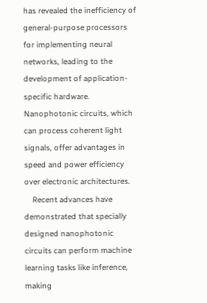has revealed the inefficiency of general-purpose processors for implementing neural networks, leading to the development of application-specific hardware. Nanophotonic circuits, which can process coherent light signals, offer advantages in speed and power efficiency over electronic architectures.
    Recent advances have demonstrated that specially designed nanophotonic circuits can perform machine learning tasks like inference, making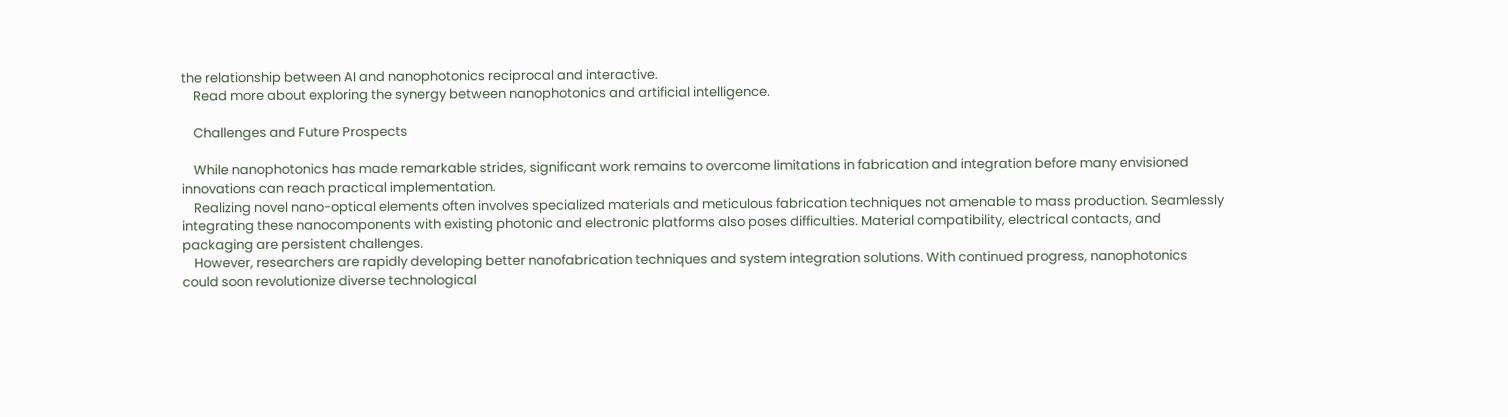the relationship between AI and nanophotonics reciprocal and interactive.
    Read more about exploring the synergy between nanophotonics and artificial intelligence.

    Challenges and Future Prospects

    While nanophotonics has made remarkable strides, significant work remains to overcome limitations in fabrication and integration before many envisioned innovations can reach practical implementation.
    Realizing novel nano-optical elements often involves specialized materials and meticulous fabrication techniques not amenable to mass production. Seamlessly integrating these nanocomponents with existing photonic and electronic platforms also poses difficulties. Material compatibility, electrical contacts, and packaging are persistent challenges.
    However, researchers are rapidly developing better nanofabrication techniques and system integration solutions. With continued progress, nanophotonics could soon revolutionize diverse technological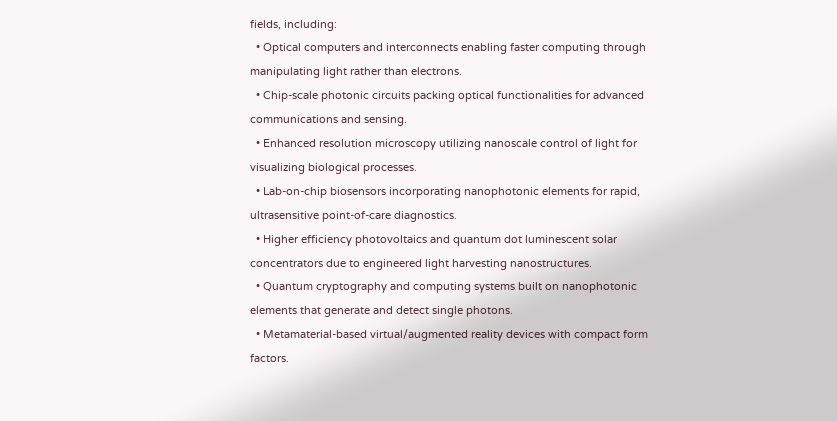fields, including:
  • Optical computers and interconnects enabling faster computing through manipulating light rather than electrons.
  • Chip-scale photonic circuits packing optical functionalities for advanced communications and sensing.
  • Enhanced resolution microscopy utilizing nanoscale control of light for visualizing biological processes.
  • Lab-on-chip biosensors incorporating nanophotonic elements for rapid, ultrasensitive point-of-care diagnostics.
  • Higher efficiency photovoltaics and quantum dot luminescent solar concentrators due to engineered light harvesting nanostructures.
  • Quantum cryptography and computing systems built on nanophotonic elements that generate and detect single photons.
  • Metamaterial-based virtual/augmented reality devices with compact form factors.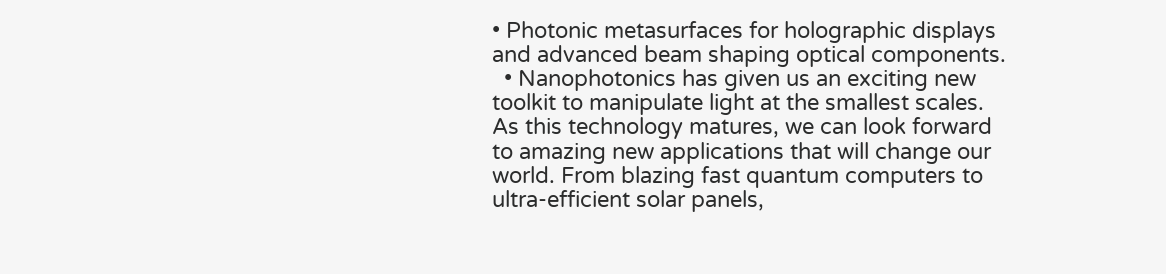• Photonic metasurfaces for holographic displays and advanced beam shaping optical components.
  • Nanophotonics has given us an exciting new toolkit to manipulate light at the smallest scales. As this technology matures, we can look forward to amazing new applications that will change our world. From blazing fast quantum computers to ultra-efficient solar panels,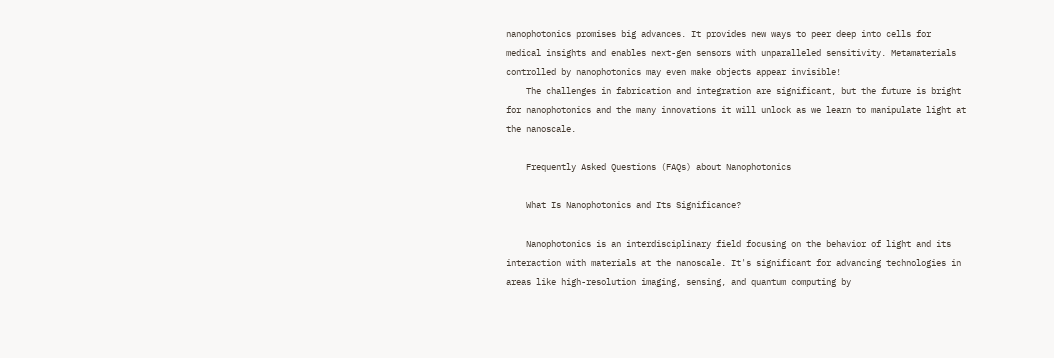nanophotonics promises big advances. It provides new ways to peer deep into cells for medical insights and enables next-gen sensors with unparalleled sensitivity. Metamaterials controlled by nanophotonics may even make objects appear invisible!
    The challenges in fabrication and integration are significant, but the future is bright for nanophotonics and the many innovations it will unlock as we learn to manipulate light at the nanoscale.

    Frequently Asked Questions (FAQs) about Nanophotonics

    What Is Nanophotonics and Its Significance?

    Nanophotonics is an interdisciplinary field focusing on the behavior of light and its interaction with materials at the nanoscale. It's significant for advancing technologies in areas like high-resolution imaging, sensing, and quantum computing by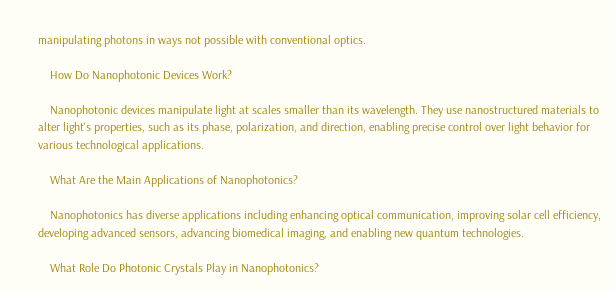manipulating photons in ways not possible with conventional optics.

    How Do Nanophotonic Devices Work?

    Nanophotonic devices manipulate light at scales smaller than its wavelength. They use nanostructured materials to alter light's properties, such as its phase, polarization, and direction, enabling precise control over light behavior for various technological applications.

    What Are the Main Applications of Nanophotonics?

    Nanophotonics has diverse applications including enhancing optical communication, improving solar cell efficiency, developing advanced sensors, advancing biomedical imaging, and enabling new quantum technologies.

    What Role Do Photonic Crystals Play in Nanophotonics?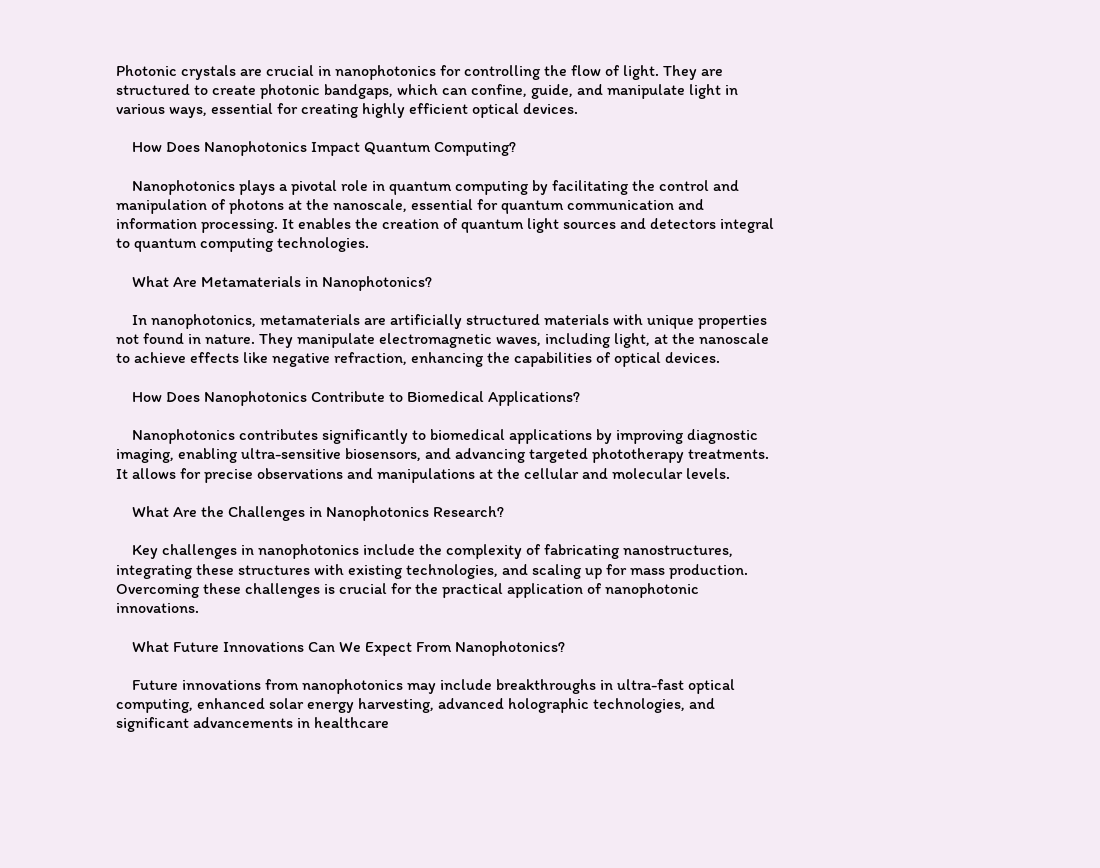Photonic crystals are crucial in nanophotonics for controlling the flow of light. They are structured to create photonic bandgaps, which can confine, guide, and manipulate light in various ways, essential for creating highly efficient optical devices.

    How Does Nanophotonics Impact Quantum Computing?

    Nanophotonics plays a pivotal role in quantum computing by facilitating the control and manipulation of photons at the nanoscale, essential for quantum communication and information processing. It enables the creation of quantum light sources and detectors integral to quantum computing technologies.

    What Are Metamaterials in Nanophotonics?

    In nanophotonics, metamaterials are artificially structured materials with unique properties not found in nature. They manipulate electromagnetic waves, including light, at the nanoscale to achieve effects like negative refraction, enhancing the capabilities of optical devices.

    How Does Nanophotonics Contribute to Biomedical Applications?

    Nanophotonics contributes significantly to biomedical applications by improving diagnostic imaging, enabling ultra-sensitive biosensors, and advancing targeted phototherapy treatments. It allows for precise observations and manipulations at the cellular and molecular levels.

    What Are the Challenges in Nanophotonics Research?

    Key challenges in nanophotonics include the complexity of fabricating nanostructures, integrating these structures with existing technologies, and scaling up for mass production. Overcoming these challenges is crucial for the practical application of nanophotonic innovations.

    What Future Innovations Can We Expect From Nanophotonics?

    Future innovations from nanophotonics may include breakthroughs in ultra-fast optical computing, enhanced solar energy harvesting, advanced holographic technologies, and significant advancements in healthcare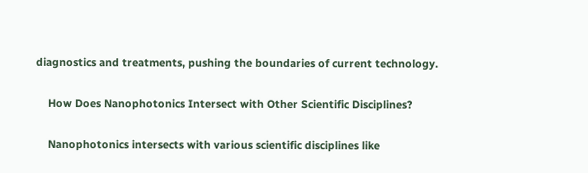diagnostics and treatments, pushing the boundaries of current technology.

    How Does Nanophotonics Intersect with Other Scientific Disciplines?

    Nanophotonics intersects with various scientific disciplines like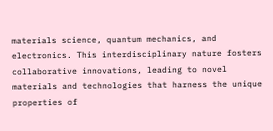materials science, quantum mechanics, and electronics. This interdisciplinary nature fosters collaborative innovations, leading to novel materials and technologies that harness the unique properties of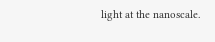light at the nanoscale.